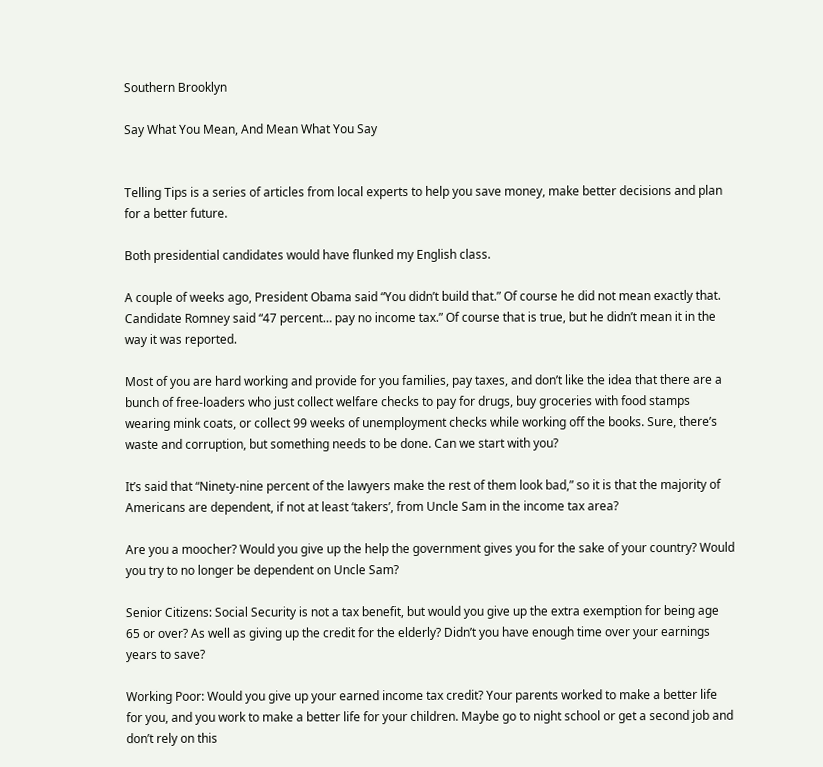Southern Brooklyn

Say What You Mean, And Mean What You Say


Telling Tips is a series of articles from local experts to help you save money, make better decisions and plan for a better future.

Both presidential candidates would have flunked my English class.

A couple of weeks ago, President Obama said “You didn’t build that.” Of course he did not mean exactly that. Candidate Romney said “47 percent… pay no income tax.” Of course that is true, but he didn’t mean it in the way it was reported.

Most of you are hard working and provide for you families, pay taxes, and don’t like the idea that there are a bunch of free-loaders who just collect welfare checks to pay for drugs, buy groceries with food stamps wearing mink coats, or collect 99 weeks of unemployment checks while working off the books. Sure, there’s waste and corruption, but something needs to be done. Can we start with you?

It’s said that “Ninety-nine percent of the lawyers make the rest of them look bad,” so it is that the majority of Americans are dependent, if not at least ‘takers’, from Uncle Sam in the income tax area?

Are you a moocher? Would you give up the help the government gives you for the sake of your country? Would you try to no longer be dependent on Uncle Sam?

Senior Citizens: Social Security is not a tax benefit, but would you give up the extra exemption for being age 65 or over? As well as giving up the credit for the elderly? Didn’t you have enough time over your earnings years to save?

Working Poor: Would you give up your earned income tax credit? Your parents worked to make a better life for you, and you work to make a better life for your children. Maybe go to night school or get a second job and don’t rely on this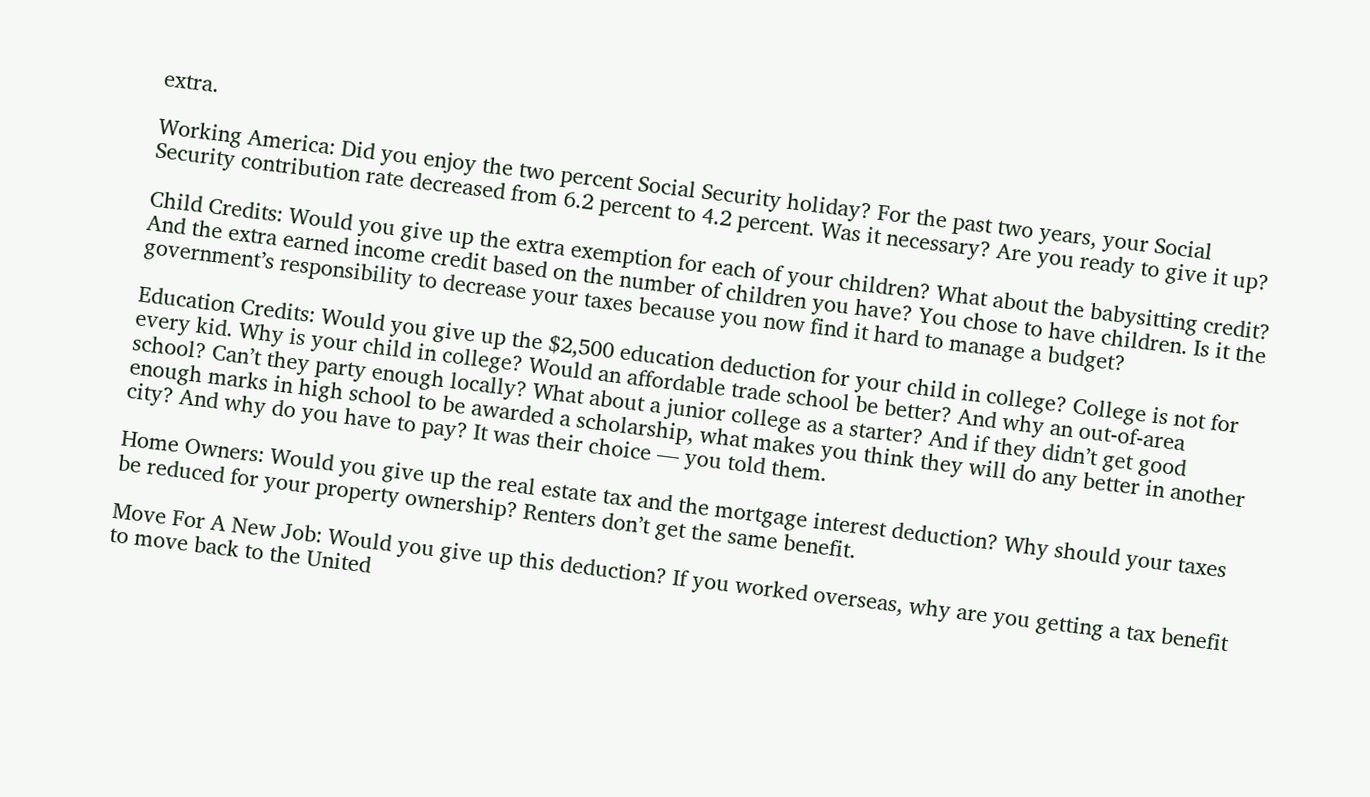extra.

Working America: Did you enjoy the two percent Social Security holiday? For the past two years, your Social Security contribution rate decreased from 6.2 percent to 4.2 percent. Was it necessary? Are you ready to give it up?

Child Credits: Would you give up the extra exemption for each of your children? What about the babysitting credit? And the extra earned income credit based on the number of children you have? You chose to have children. Is it the government’s responsibility to decrease your taxes because you now find it hard to manage a budget?

Education Credits: Would you give up the $2,500 education deduction for your child in college? College is not for every kid. Why is your child in college? Would an affordable trade school be better? And why an out-of-area school? Can’t they party enough locally? What about a junior college as a starter? And if they didn’t get good enough marks in high school to be awarded a scholarship, what makes you think they will do any better in another city? And why do you have to pay? It was their choice — you told them.

Home Owners: Would you give up the real estate tax and the mortgage interest deduction? Why should your taxes be reduced for your property ownership? Renters don’t get the same benefit.

Move For A New Job: Would you give up this deduction? If you worked overseas, why are you getting a tax benefit to move back to the United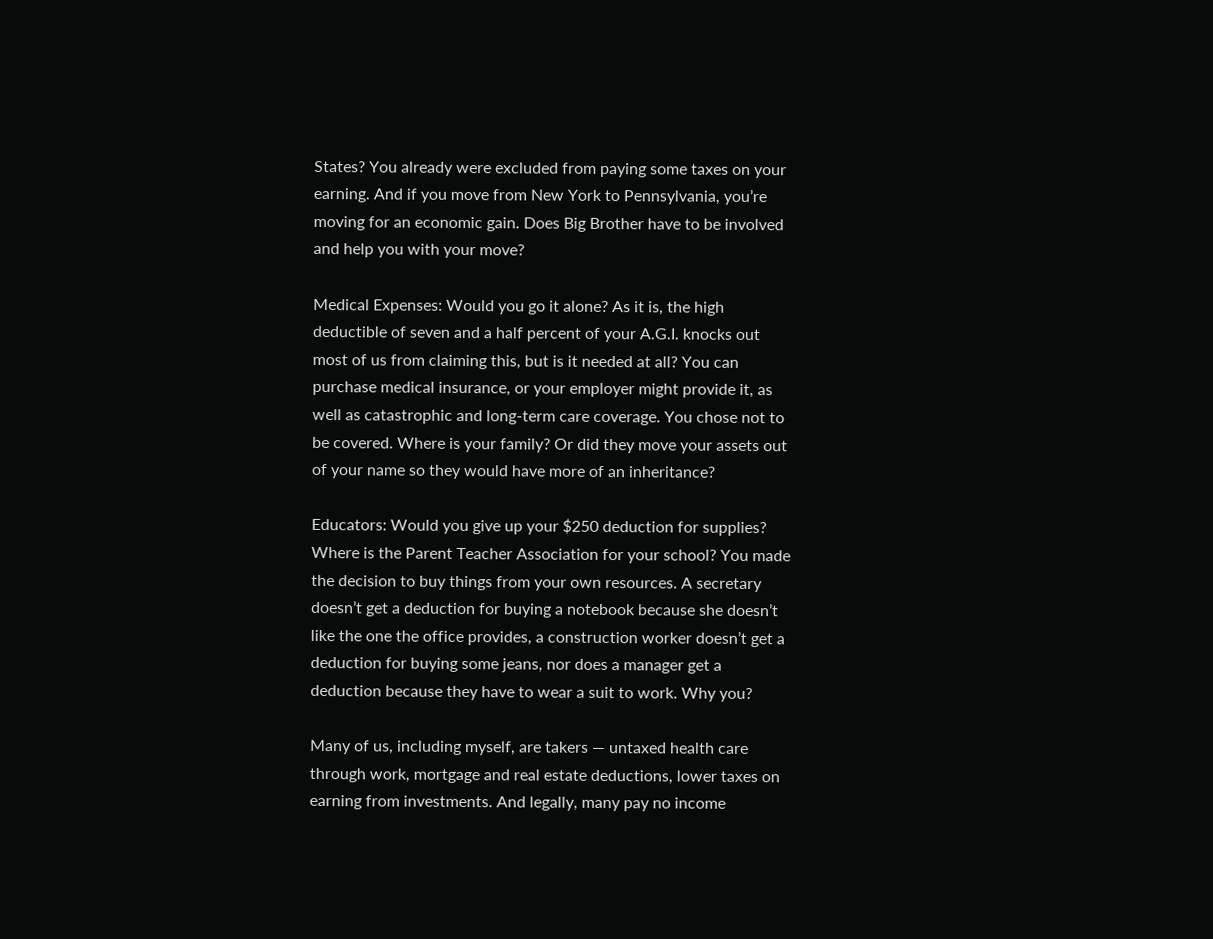States? You already were excluded from paying some taxes on your earning. And if you move from New York to Pennsylvania, you’re moving for an economic gain. Does Big Brother have to be involved and help you with your move?

Medical Expenses: Would you go it alone? As it is, the high deductible of seven and a half percent of your A.G.I. knocks out most of us from claiming this, but is it needed at all? You can purchase medical insurance, or your employer might provide it, as well as catastrophic and long-term care coverage. You chose not to be covered. Where is your family? Or did they move your assets out of your name so they would have more of an inheritance?

Educators: Would you give up your $250 deduction for supplies? Where is the Parent Teacher Association for your school? You made the decision to buy things from your own resources. A secretary doesn’t get a deduction for buying a notebook because she doesn’t like the one the office provides, a construction worker doesn’t get a deduction for buying some jeans, nor does a manager get a deduction because they have to wear a suit to work. Why you?

Many of us, including myself, are takers — untaxed health care through work, mortgage and real estate deductions, lower taxes on earning from investments. And legally, many pay no income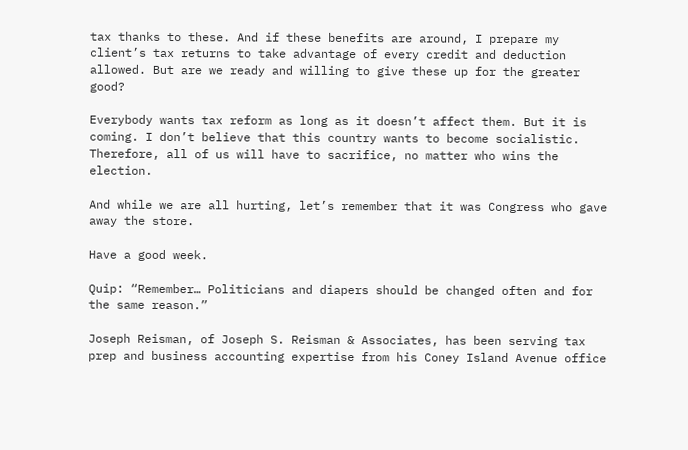tax thanks to these. And if these benefits are around, I prepare my client’s tax returns to take advantage of every credit and deduction allowed. But are we ready and willing to give these up for the greater good?

Everybody wants tax reform as long as it doesn’t affect them. But it is coming. I don’t believe that this country wants to become socialistic. Therefore, all of us will have to sacrifice, no matter who wins the election.

And while we are all hurting, let’s remember that it was Congress who gave away the store.

Have a good week.

Quip: “Remember… Politicians and diapers should be changed often and for the same reason.”

Joseph Reisman, of Joseph S. Reisman & Associates, has been serving tax prep and business accounting expertise from his Coney Island Avenue office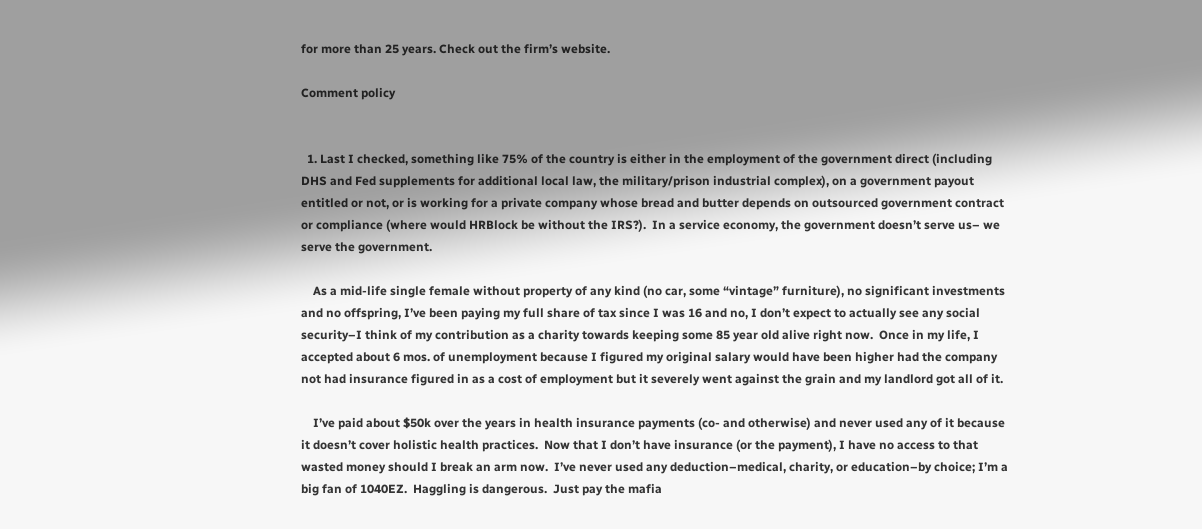for more than 25 years. Check out the firm’s website.

Comment policy


  1. Last I checked, something like 75% of the country is either in the employment of the government direct (including DHS and Fed supplements for additional local law, the military/prison industrial complex), on a government payout entitled or not, or is working for a private company whose bread and butter depends on outsourced government contract or compliance (where would HRBlock be without the IRS?).  In a service economy, the government doesn’t serve us– we serve the government.

    As a mid-life single female without property of any kind (no car, some “vintage” furniture), no significant investments and no offspring, I’ve been paying my full share of tax since I was 16 and no, I don’t expect to actually see any social security–I think of my contribution as a charity towards keeping some 85 year old alive right now.  Once in my life, I accepted about 6 mos. of unemployment because I figured my original salary would have been higher had the company not had insurance figured in as a cost of employment but it severely went against the grain and my landlord got all of it.

    I’ve paid about $50k over the years in health insurance payments (co- and otherwise) and never used any of it because it doesn’t cover holistic health practices.  Now that I don’t have insurance (or the payment), I have no access to that wasted money should I break an arm now.  I’ve never used any deduction–medical, charity, or education–by choice; I’m a big fan of 1040EZ.  Haggling is dangerous.  Just pay the mafia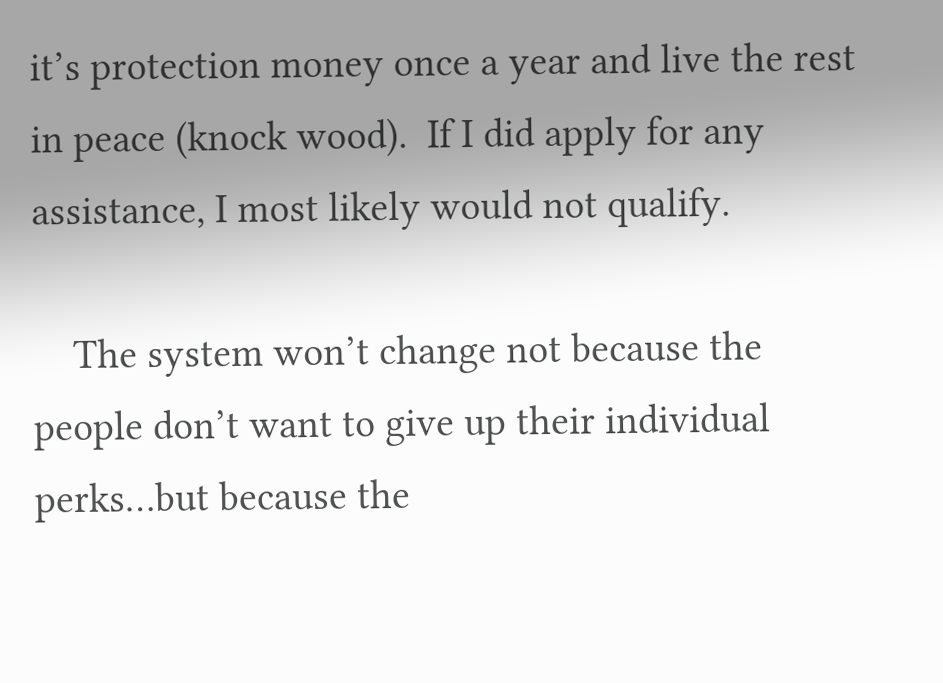it’s protection money once a year and live the rest in peace (knock wood).  If I did apply for any assistance, I most likely would not qualify.

    The system won’t change not because the people don’t want to give up their individual perks…but because the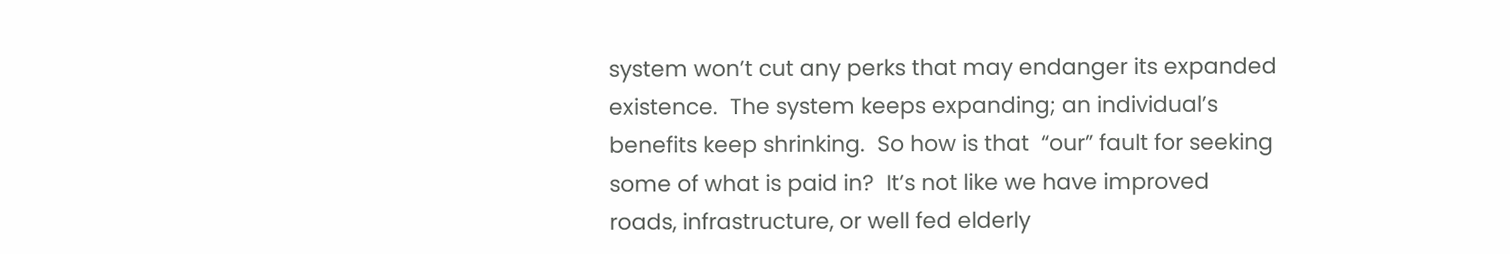system won’t cut any perks that may endanger its expanded existence.  The system keeps expanding; an individual’s benefits keep shrinking.  So how is that  “our” fault for seeking some of what is paid in?  It’s not like we have improved roads, infrastructure, or well fed elderly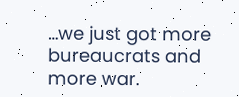…we just got more bureaucrats and more war.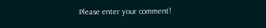Please enter your comment!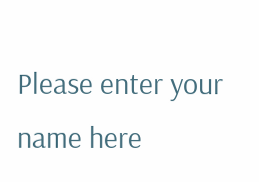Please enter your name here